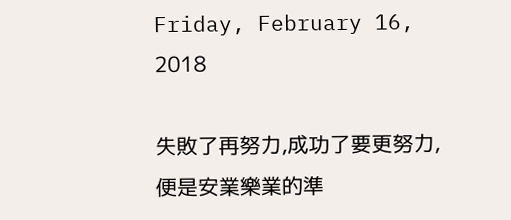Friday, February 16, 2018

失敗了再努力,成功了要更努力,便是安業樂業的準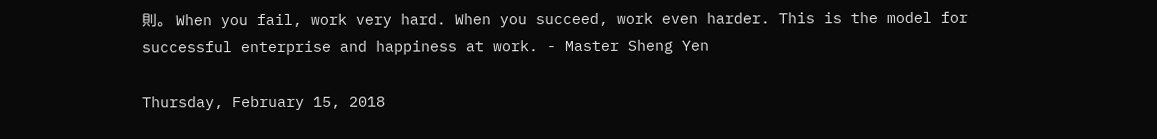則。 When you fail, work very hard. When you succeed, work even harder. This is the model for successful enterprise and happiness at work. - Master Sheng Yen

Thursday, February 15, 2018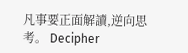凡事要正面解讀,逆向思考。 Decipher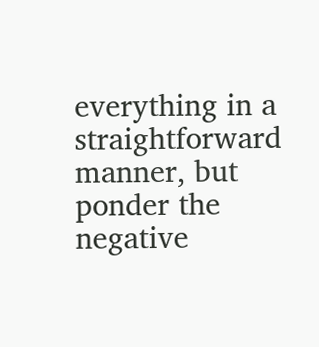everything in a straightforward manner, but ponder the negative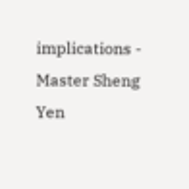implications - Master Sheng Yen